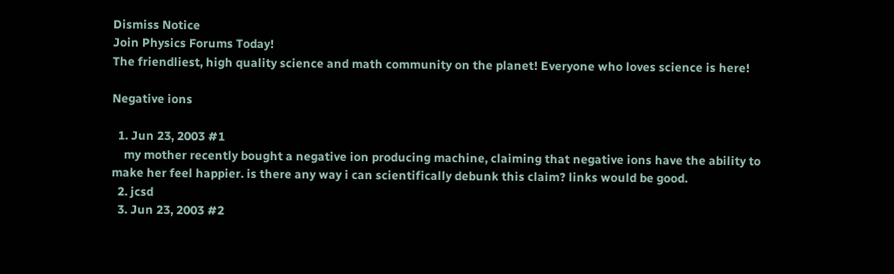Dismiss Notice
Join Physics Forums Today!
The friendliest, high quality science and math community on the planet! Everyone who loves science is here!

Negative ions

  1. Jun 23, 2003 #1
    my mother recently bought a negative ion producing machine, claiming that negative ions have the ability to make her feel happier. is there any way i can scientifically debunk this claim? links would be good.
  2. jcsd
  3. Jun 23, 2003 #2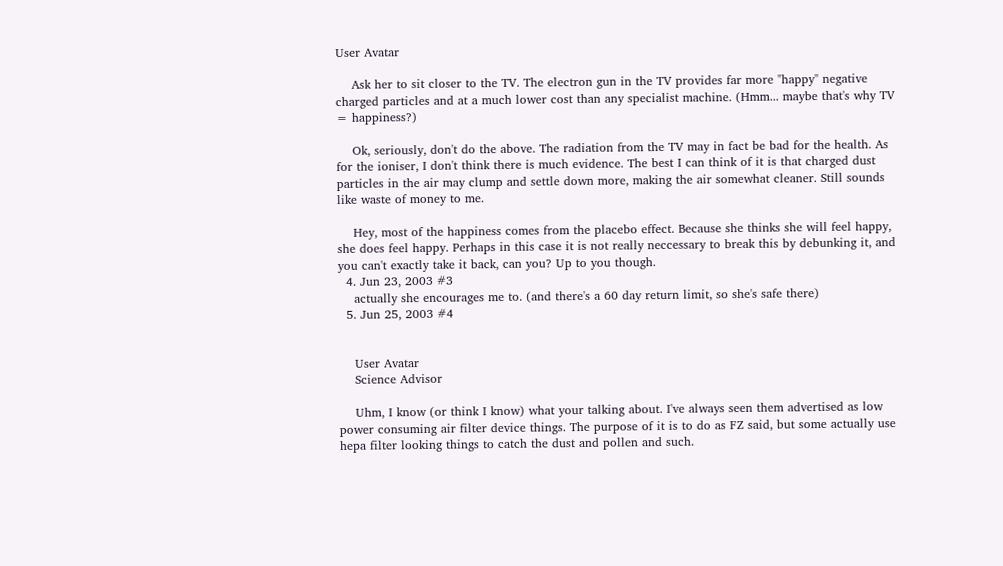User Avatar

    Ask her to sit closer to the TV. The electron gun in the TV provides far more "happy" negative charged particles and at a much lower cost than any specialist machine. (Hmm... maybe that's why TV = happiness?)

    Ok, seriously, don't do the above. The radiation from the TV may in fact be bad for the health. As for the ioniser, I don't think there is much evidence. The best I can think of it is that charged dust particles in the air may clump and settle down more, making the air somewhat cleaner. Still sounds like waste of money to me.

    Hey, most of the happiness comes from the placebo effect. Because she thinks she will feel happy, she does feel happy. Perhaps in this case it is not really neccessary to break this by debunking it, and you can't exactly take it back, can you? Up to you though.
  4. Jun 23, 2003 #3
    actually she encourages me to. (and there's a 60 day return limit, so she's safe there)
  5. Jun 25, 2003 #4


    User Avatar
    Science Advisor

    Uhm, I know (or think I know) what your talking about. I've always seen them advertised as low power consuming air filter device things. The purpose of it is to do as FZ said, but some actually use hepa filter looking things to catch the dust and pollen and such.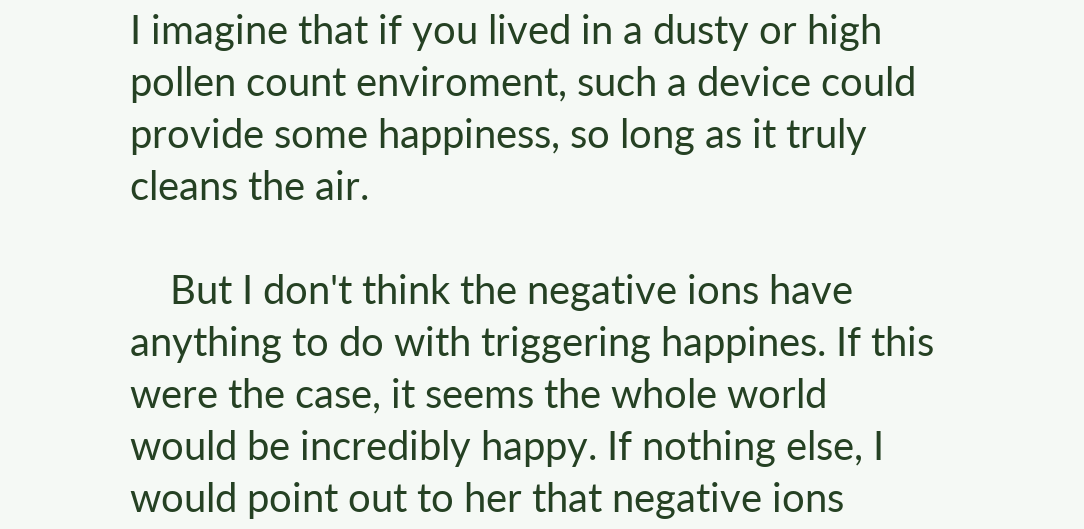I imagine that if you lived in a dusty or high pollen count enviroment, such a device could provide some happiness, so long as it truly cleans the air.

    But I don't think the negative ions have anything to do with triggering happines. If this were the case, it seems the whole world would be incredibly happy. If nothing else, I would point out to her that negative ions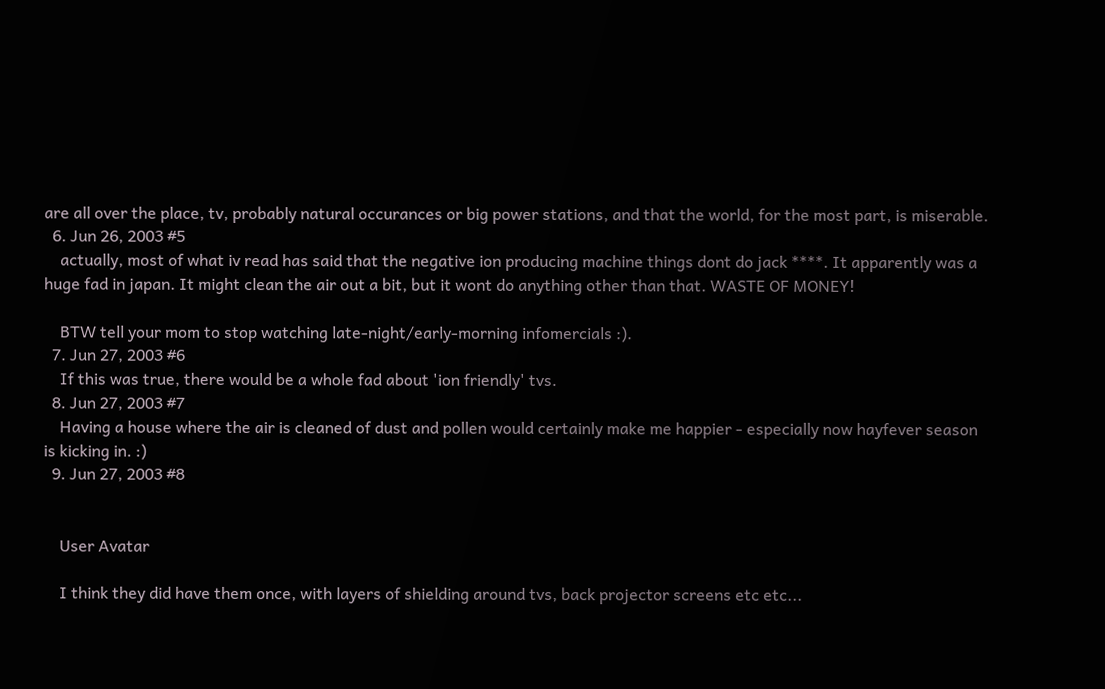are all over the place, tv, probably natural occurances or big power stations, and that the world, for the most part, is miserable.
  6. Jun 26, 2003 #5
    actually, most of what iv read has said that the negative ion producing machine things dont do jack ****. It apparently was a huge fad in japan. It might clean the air out a bit, but it wont do anything other than that. WASTE OF MONEY!

    BTW tell your mom to stop watching late-night/early-morning infomercials :).
  7. Jun 27, 2003 #6
    If this was true, there would be a whole fad about 'ion friendly' tvs.
  8. Jun 27, 2003 #7
    Having a house where the air is cleaned of dust and pollen would certainly make me happier - especially now hayfever season is kicking in. :)
  9. Jun 27, 2003 #8


    User Avatar

    I think they did have them once, with layers of shielding around tvs, back projector screens etc etc...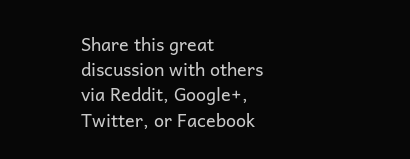Share this great discussion with others via Reddit, Google+, Twitter, or Facebook